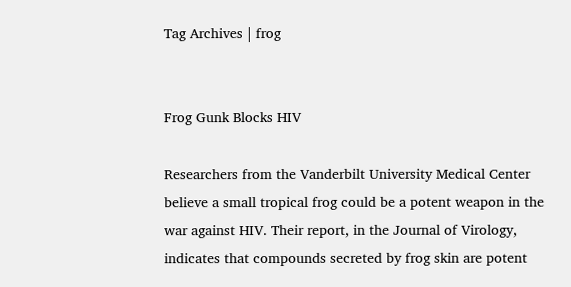Tag Archives | frog


Frog Gunk Blocks HIV

Researchers from the Vanderbilt University Medical Center believe a small tropical frog could be a potent weapon in the war against HIV. Their report, in the Journal of Virology, indicates that compounds secreted by frog skin are potent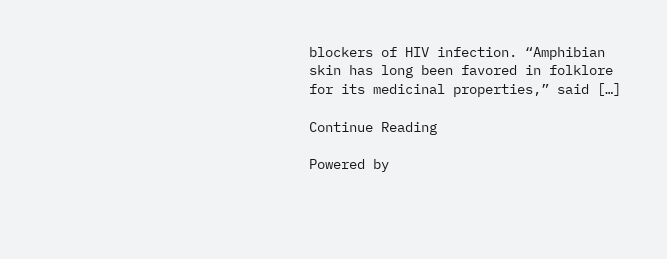blockers of HIV infection. “Amphibian skin has long been favored in folklore for its medicinal properties,” said […]

Continue Reading

Powered by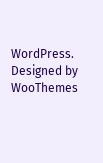WordPress. Designed by WooThemes